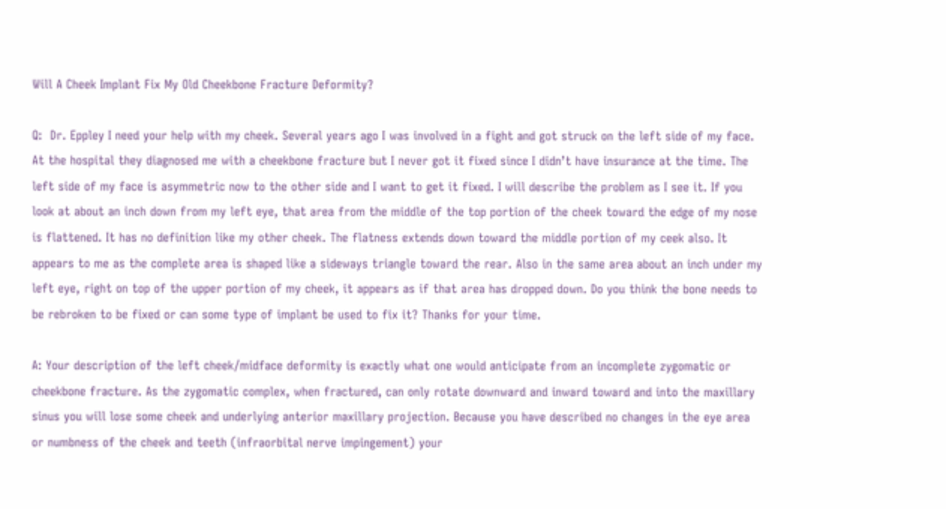Will A Cheek Implant Fix My Old Cheekbone Fracture Deformity?

Q:  Dr. Eppley I need your help with my cheek. Several years ago I was involved in a fight and got struck on the left side of my face. At the hospital they diagnosed me with a cheekbone fracture but I never got it fixed since I didn’t have insurance at the time. The left side of my face is asymmetric now to the other side and I want to get it fixed. I will describe the problem as I see it. If you look at about an inch down from my left eye, that area from the middle of the top portion of the cheek toward the edge of my nose is flattened. It has no definition like my other cheek. The flatness extends down toward the middle portion of my ceek also. It appears to me as the complete area is shaped like a sideways triangle toward the rear. Also in the same area about an inch under my left eye, right on top of the upper portion of my cheek, it appears as if that area has dropped down. Do you think the bone needs to be rebroken to be fixed or can some type of implant be used to fix it? Thanks for your time.

A: Your description of the left cheek/midface deformity is exactly what one would anticipate from an incomplete zygomatic or cheekbone fracture. As the zygomatic complex, when fractured, can only rotate downward and inward toward and into the maxillary sinus you will lose some cheek and underlying anterior maxillary projection. Because you have described no changes in the eye area or numbness of the cheek and teeth (infraorbital nerve impingement) your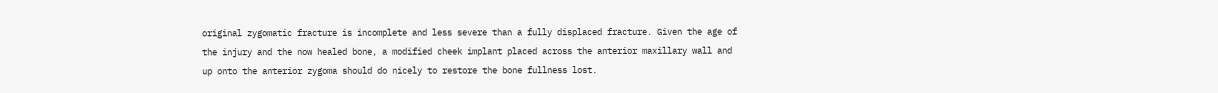original zygomatic fracture is incomplete and less severe than a fully displaced fracture. Given the age of the injury and the now healed bone, a modified cheek implant placed across the anterior maxillary wall and up onto the anterior zygoma should do nicely to restore the bone fullness lost.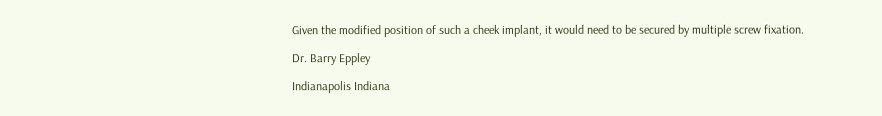Given the modified position of such a cheek implant, it would need to be secured by multiple screw fixation.

Dr. Barry Eppley

Indianapolis Indiana